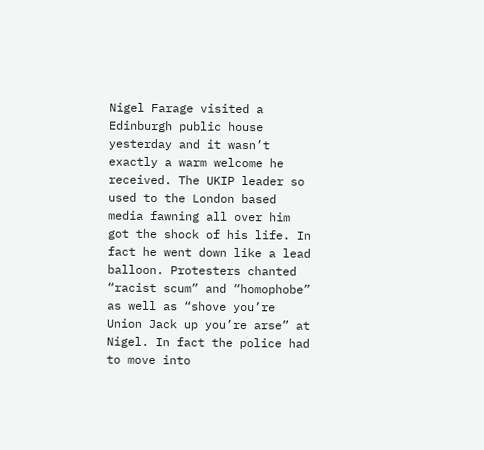Nigel Farage visited a Edinburgh public house yesterday and it wasn’t exactly a warm welcome he received. The UKIP leader so used to the London based media fawning all over him got the shock of his life. In fact he went down like a lead balloon. Protesters chanted “racist scum” and “homophobe” as well as “shove you’re Union Jack up you’re arse” at Nigel. In fact the police had to move into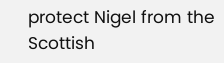protect Nigel from the Scottish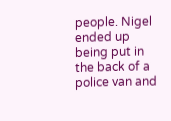people. Nigel ended up being put in the back of a police van and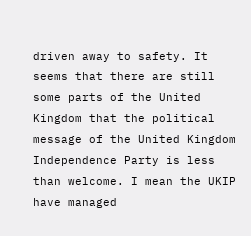driven away to safety. It seems that there are still some parts of the United Kingdom that the political message of the United Kingdom Independence Party is less than welcome. I mean the UKIP have managed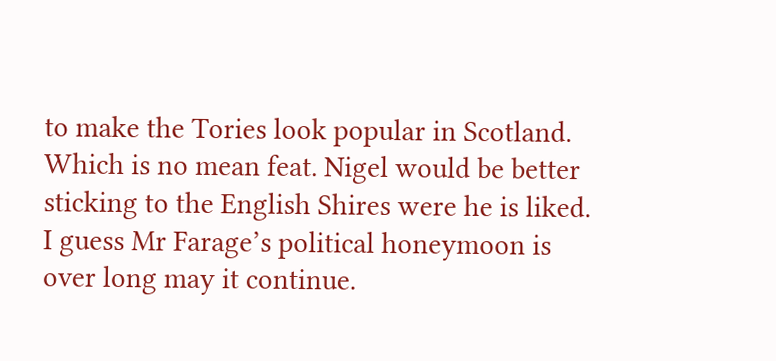to make the Tories look popular in Scotland. Which is no mean feat. Nigel would be better sticking to the English Shires were he is liked. I guess Mr Farage’s political honeymoon is over long may it continue.